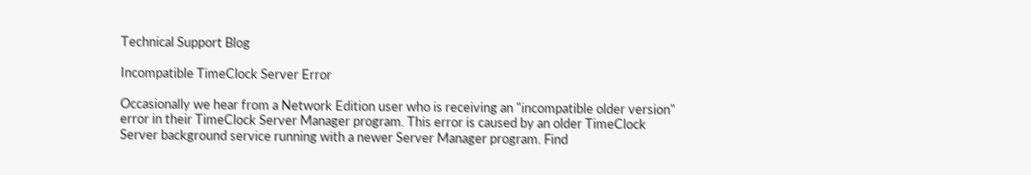Technical Support Blog

Incompatible TimeClock Server Error

Occasionally we hear from a Network Edition user who is receiving an "incompatible older version" error in their TimeClock Server Manager program. This error is caused by an older TimeClock Server background service running with a newer Server Manager program. Find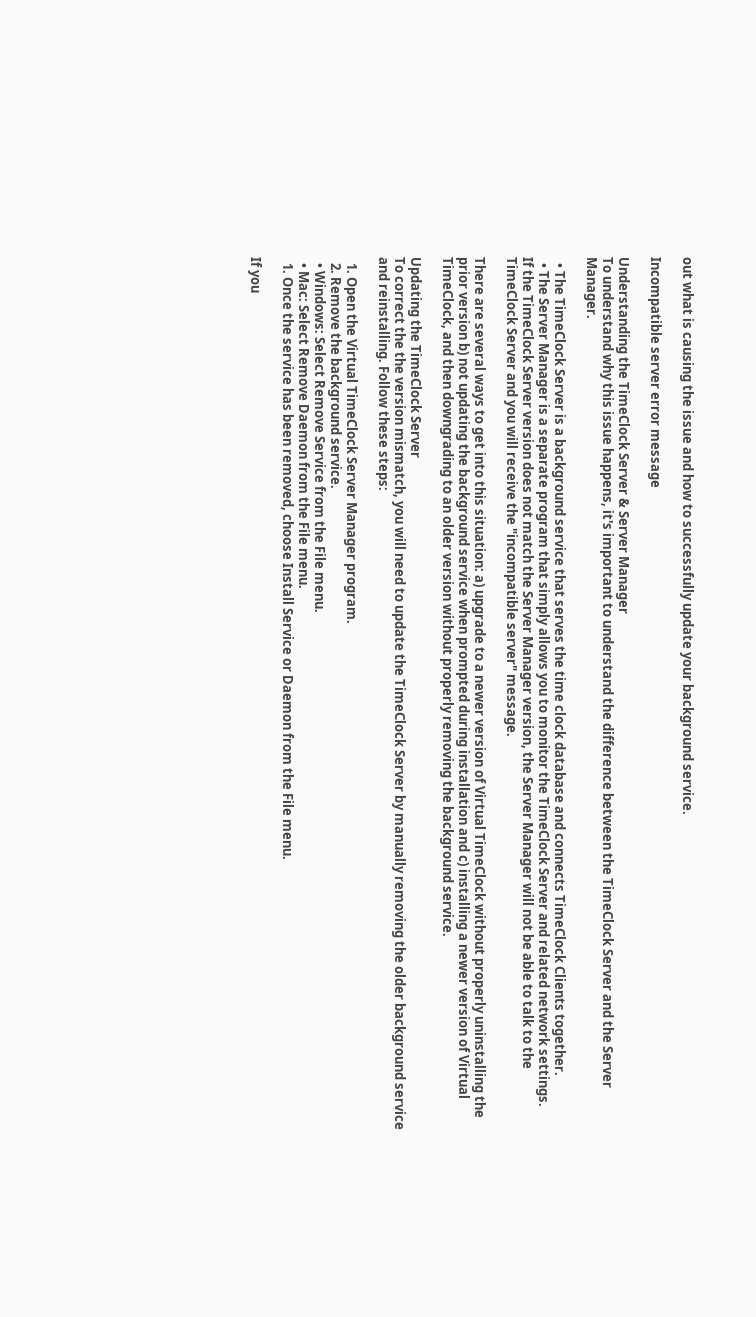out what is causing the issue and how to successfully update your background service.

Incompatible server error message

Understanding the TimeClock Server & Server Manager
To understand why this issue happens, it's important to understand the difference between the TimeClock Server and the Server Manager.

  • The TimeClock Server is a background service that serves the time clock database and connects TimeClock Clients together.
  • The Server Manager is a separate program that simply allows you to monitor the TimeClock Server and related network settings.
If the TimeClock Server version does not match the Server Manager version, the Server Manager will not be able to talk to the TimeClock Server and you will receive the "incompatible server" message.

There are several ways to get into this situation: a) upgrade to a newer version of Virtual TimeClock without properly uninstalling the prior version b) not updating the background service when prompted during installation and c) installing a newer version of Virtual TimeClock, and then downgrading to an older version without properly removing the background service.

Updating the TimeClock Server
To correct the the version mismatch, you will need to update the TimeClock Server by manually removing the older background service and reinstalling. Follow these steps:

  1. Open the Virtual TimeClock Server Manager program.
  2. Remove the background service.
  • Windows: Select Remove Service from the File menu.
  • Mac: Select Remove Daemon from the File menu.
  1. Once the service has been removed, choose Install Service or Daemon from the File menu.

If you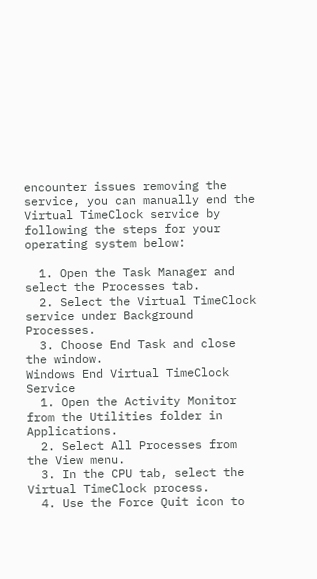encounter issues removing the service, you can manually end the Virtual TimeClock service by following the steps for your operating system below:

  1. Open the Task Manager and select the Processes tab.
  2. Select the Virtual TimeClock service under Background Processes.
  3. Choose End Task and close the window.
Windows End Virtual TimeClock Service
  1. Open the Activity Monitor from the Utilities folder in Applications.
  2. Select All Processes from the View menu.
  3. In the CPU tab, select the Virtual TimeClock process.
  4. Use the Force Quit icon to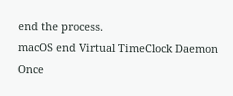end the process.
macOS end Virtual TimeClock Daemon
Once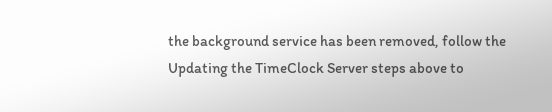the background service has been removed, follow the Updating the TimeClock Server steps above to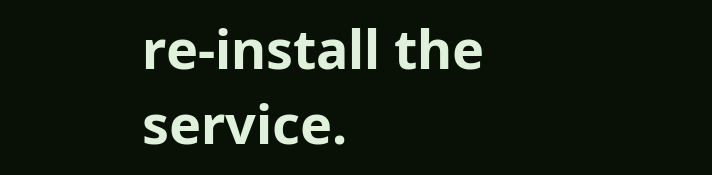re-install the service.